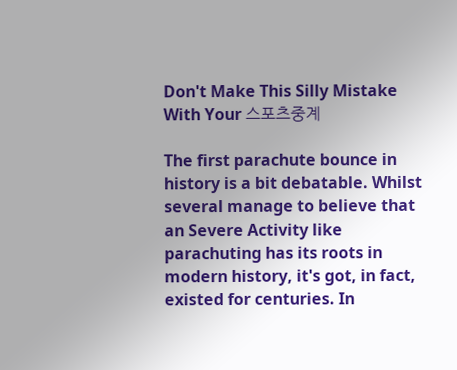Don't Make This Silly Mistake With Your 스포츠중계

The first parachute bounce in history is a bit debatable. Whilst several manage to believe that an Severe Activity like parachuting has its roots in modern history, it's got, in fact, existed for centuries. In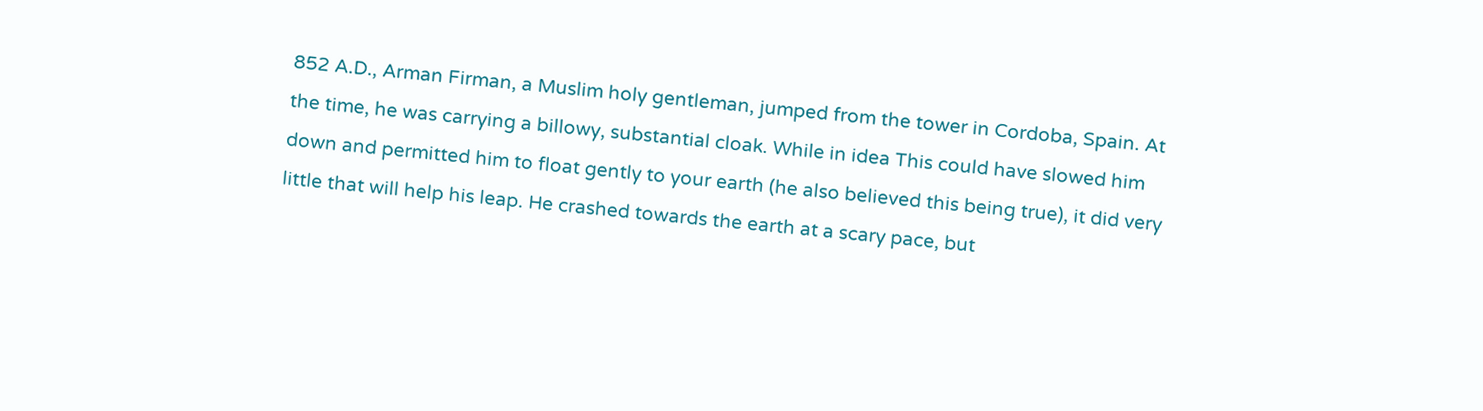852 A.D., Arman Firman, a Muslim holy gentleman, jumped from the tower in Cordoba, Spain. At the time, he was carrying a billowy, substantial cloak. While in idea This could have slowed him down and permitted him to float gently to your earth (he also believed this being true), it did very little that will help his leap. He crashed towards the earth at a scary pace, but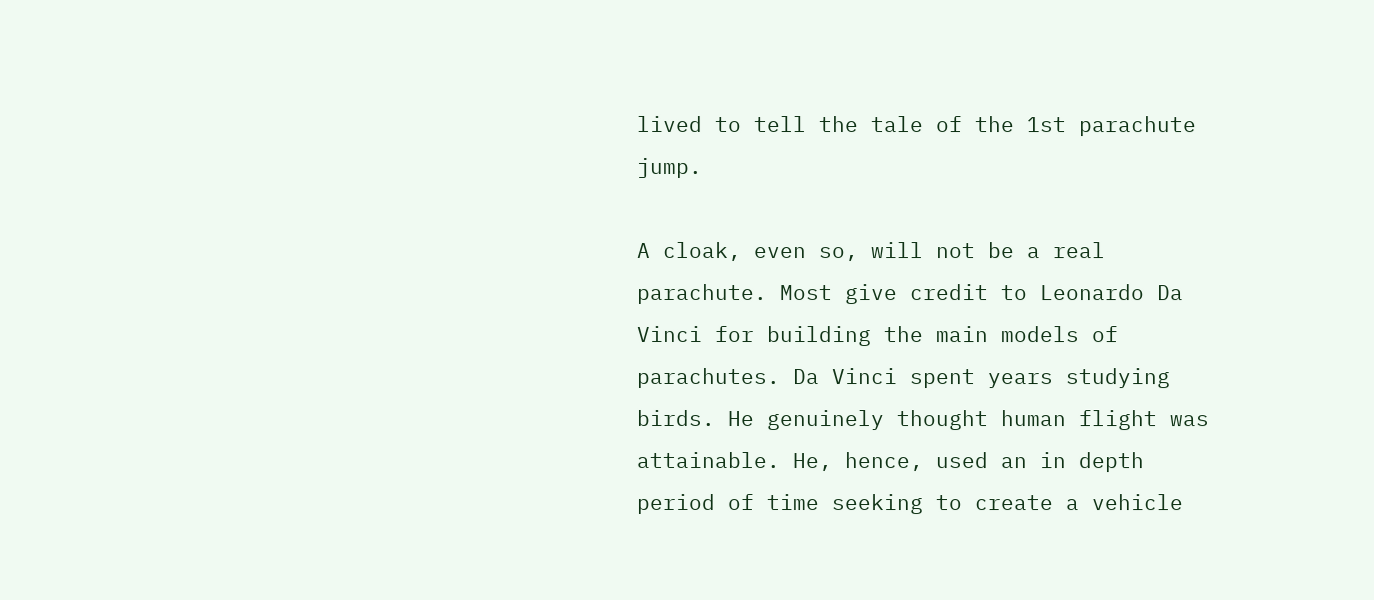lived to tell the tale of the 1st parachute jump.

A cloak, even so, will not be a real parachute. Most give credit to Leonardo Da Vinci for building the main models of parachutes. Da Vinci spent years studying birds. He genuinely thought human flight was attainable. He, hence, used an in depth period of time seeking to create a vehicle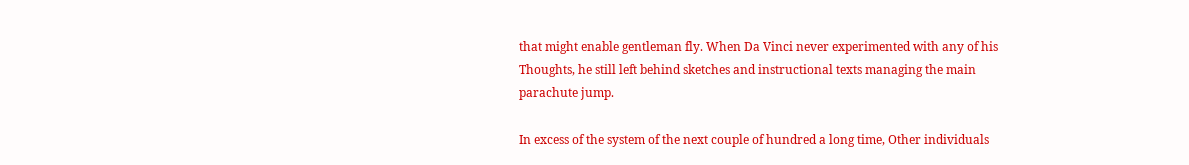that might enable gentleman fly. When Da Vinci never experimented with any of his Thoughts, he still left behind sketches and instructional texts managing the main parachute jump.

In excess of the system of the next couple of hundred a long time, Other individuals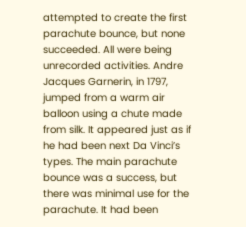attempted to create the first parachute bounce, but none succeeded. All were being unrecorded activities. Andre Jacques Garnerin, in 1797, jumped from a warm air balloon using a chute made from silk. It appeared just as if he had been next Da Vinci’s types. The main parachute bounce was a success, but there was minimal use for the parachute. It had been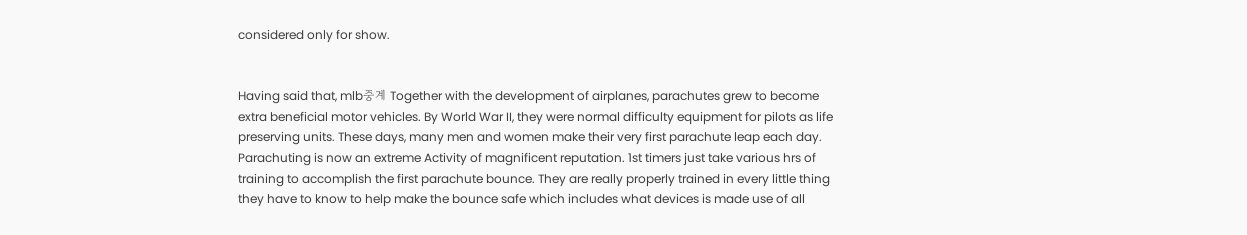considered only for show.


Having said that, mlb중계 Together with the development of airplanes, parachutes grew to become extra beneficial motor vehicles. By World War II, they were normal difficulty equipment for pilots as life preserving units. These days, many men and women make their very first parachute leap each day. Parachuting is now an extreme Activity of magnificent reputation. 1st timers just take various hrs of training to accomplish the first parachute bounce. They are really properly trained in every little thing they have to know to help make the bounce safe which includes what devices is made use of all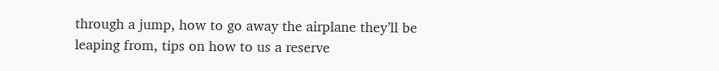through a jump, how to go away the airplane they’ll be leaping from, tips on how to us a reserve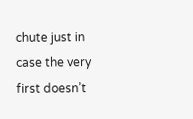chute just in case the very first doesn’t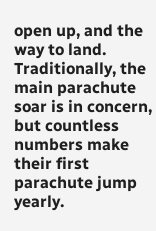open up, and the way to land. Traditionally, the main parachute soar is in concern, but countless numbers make their first parachute jump yearly.